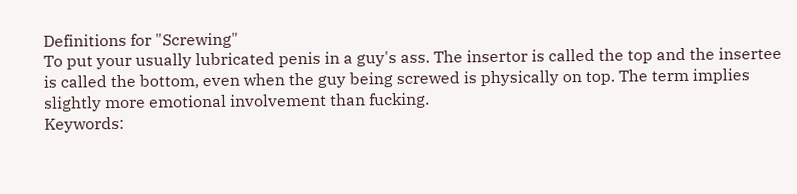Definitions for "Screwing"
To put your usually lubricated penis in a guy's ass. The insertor is called the top and the insertee is called the bottom, even when the guy being screwed is physically on top. The term implies slightly more emotional involvement than fucking.
Keywords: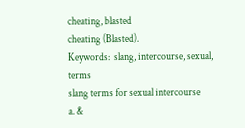cheating, blasted
cheating (Blasted).
Keywords:  slang, intercourse, sexual, terms
slang terms for sexual intercourse
a. &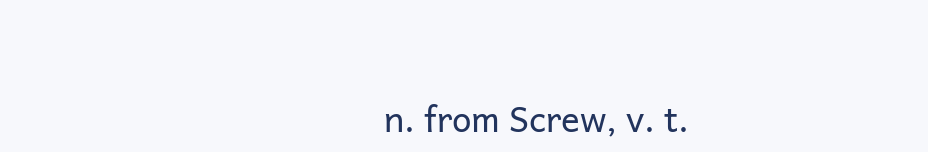n. from Screw, v. t.